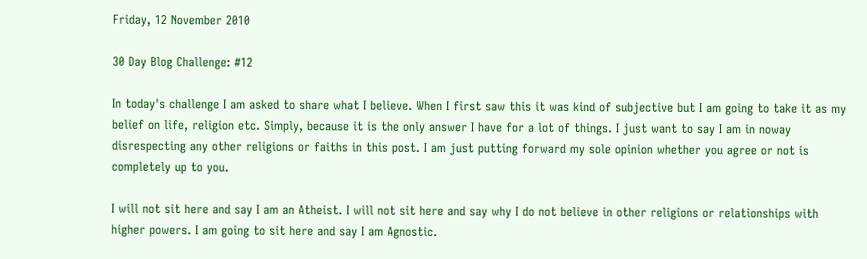Friday, 12 November 2010

30 Day Blog Challenge: #12

In today's challenge I am asked to share what I believe. When I first saw this it was kind of subjective but I am going to take it as my belief on life, religion etc. Simply, because it is the only answer I have for a lot of things. I just want to say I am in noway disrespecting any other religions or faiths in this post. I am just putting forward my sole opinion whether you agree or not is completely up to you.

I will not sit here and say I am an Atheist. I will not sit here and say why I do not believe in other religions or relationships with higher powers. I am going to sit here and say I am Agnostic.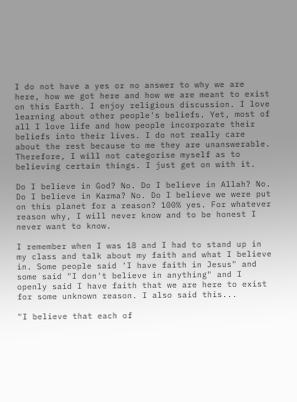I do not have a yes or no answer to why we are here, how we got here and how we are meant to exist on this Earth. I enjoy religious discussion. I love learning about other people's beliefs. Yet, most of all I love life and how people incorporate their beliefs into their lives. I do not really care about the rest because to me they are unanswerable. Therefore, I will not categorise myself as to believing certain things. I just get on with it.

Do I believe in God? No. Do I believe in Allah? No. Do I believe in Karma? No. Do I believe we were put on this planet for a reason? 100% yes. For whatever reason why, I will never know and to be honest I never want to know.

I remember when I was 18 and I had to stand up in my class and talk about my faith and what I believe in. Some people said 'I have faith in Jesus" and some said "I don't believe in anything" and I openly said I have faith that we are here to exist for some unknown reason. I also said this...

"I believe that each of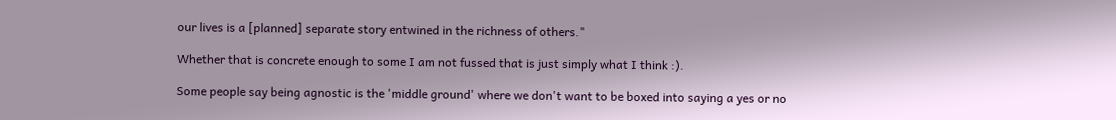our lives is a [planned] separate story entwined in the richness of others."

Whether that is concrete enough to some I am not fussed that is just simply what I think :).

Some people say being agnostic is the 'middle ground' where we don't want to be boxed into saying a yes or no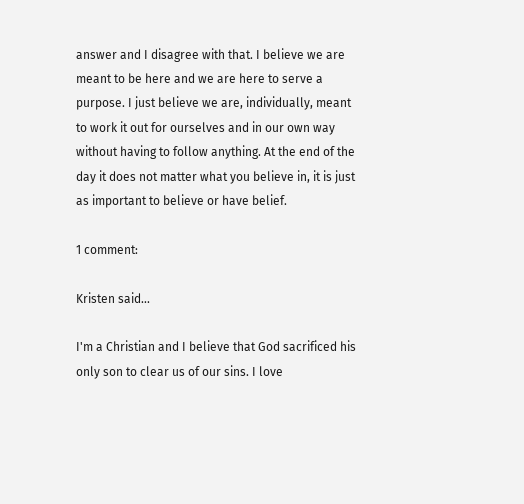answer and I disagree with that. I believe we are meant to be here and we are here to serve a purpose. I just believe we are, individually, meant to work it out for ourselves and in our own way without having to follow anything. At the end of the day it does not matter what you believe in, it is just as important to believe or have belief.

1 comment:

Kristen said...

I'm a Christian and I believe that God sacrificed his only son to clear us of our sins. I love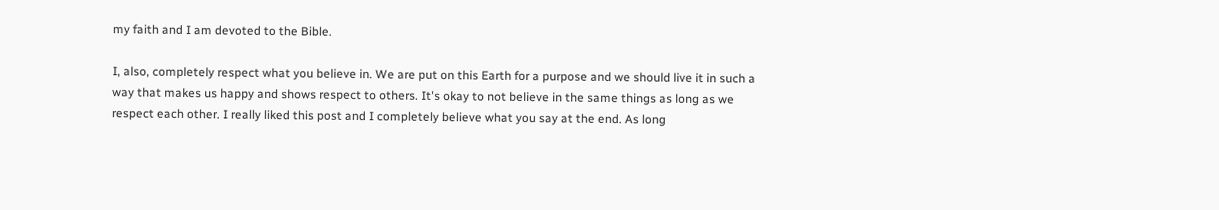my faith and I am devoted to the Bible.

I, also, completely respect what you believe in. We are put on this Earth for a purpose and we should live it in such a way that makes us happy and shows respect to others. It's okay to not believe in the same things as long as we respect each other. I really liked this post and I completely believe what you say at the end. As long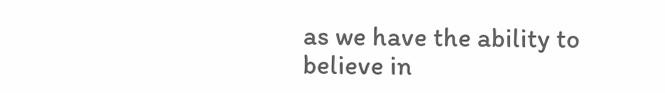as we have the ability to believe in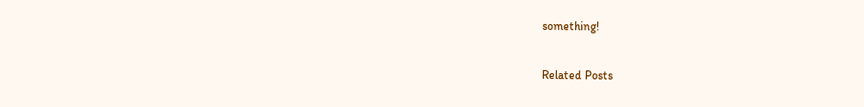something!

Related Posts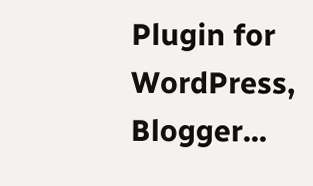Plugin for WordPress, Blogger...